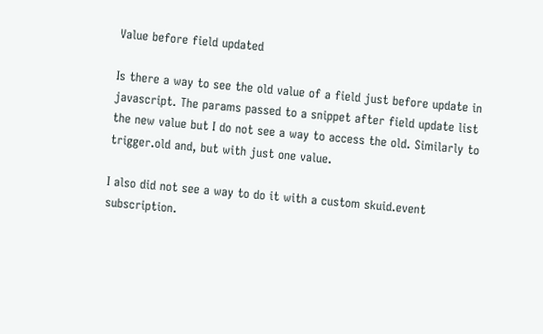Value before field updated

Is there a way to see the old value of a field just before update in javascript. The params passed to a snippet after field update list the new value but I do not see a way to access the old. Similarly to trigger.old and, but with just one value.

I also did not see a way to do it with a custom skuid.event subscription.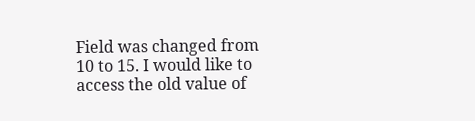Field was changed from 10 to 15. I would like to access the old value of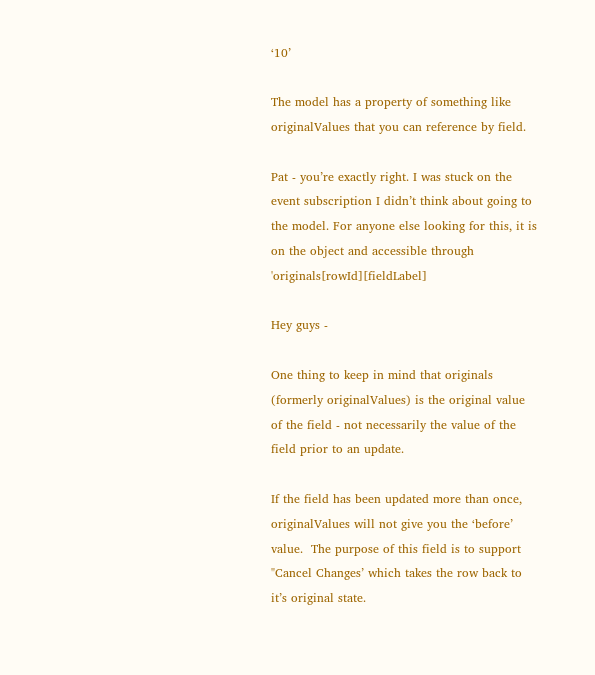‘10’

The model has a property of something like originalValues that you can reference by field.

Pat - you’re exactly right. I was stuck on the event subscription I didn’t think about going to the model. For anyone else looking for this, it is on the object and accessible through 'originals[rowId][fieldLabel]

Hey guys -

One thing to keep in mind that originals (formerly originalValues) is the original value of the field - not necessarily the value of the field prior to an update.

If the field has been updated more than once, originalValues will not give you the ‘before’ value.  The purpose of this field is to support "Cancel Changes’ which takes the row back to it’s original state.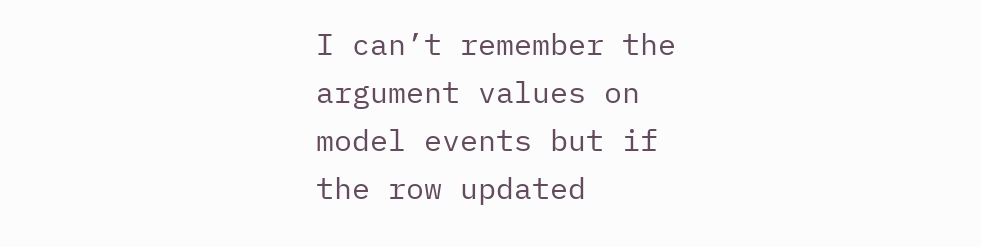I can’t remember the argument values on model events but if the row updated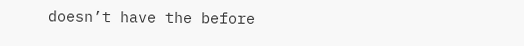doesn’t have the before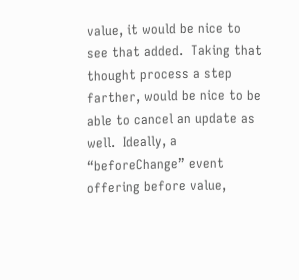value, it would be nice to see that added.  Taking that thought process a step farther, would be nice to be able to cancel an update as well.  Ideally, a “beforeChange” event offering before value,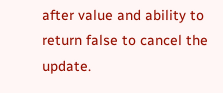after value and ability to return false to cancel the update.